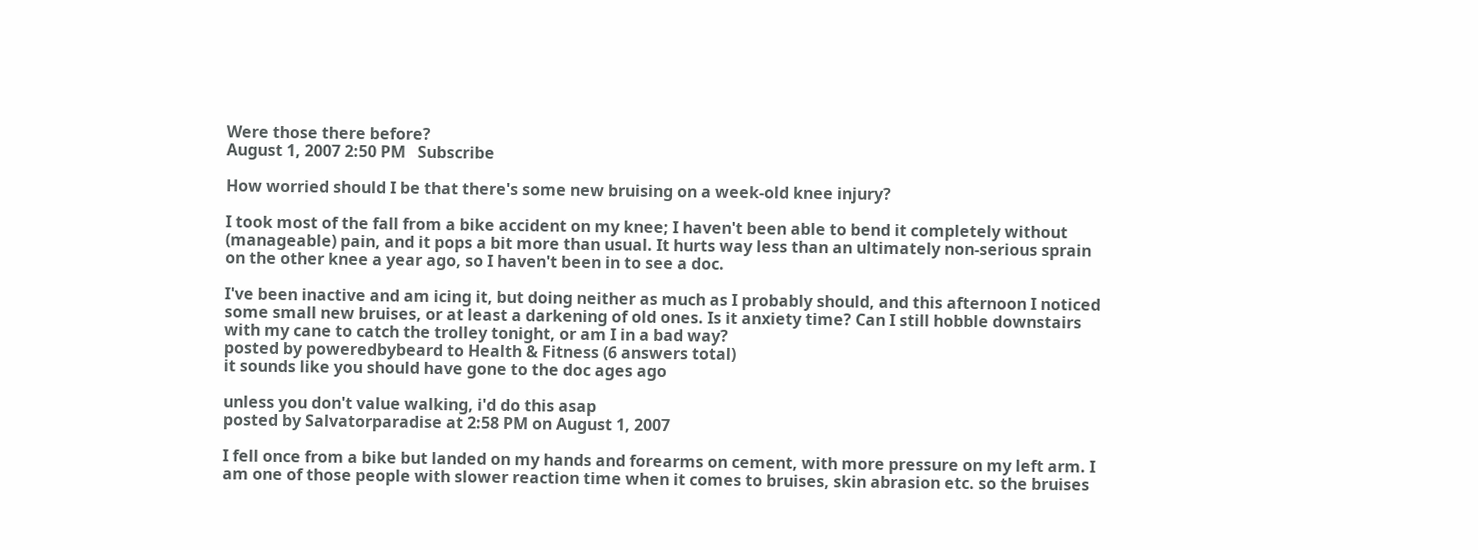Were those there before?
August 1, 2007 2:50 PM   Subscribe

How worried should I be that there's some new bruising on a week-old knee injury?

I took most of the fall from a bike accident on my knee; I haven't been able to bend it completely without (manageable) pain, and it pops a bit more than usual. It hurts way less than an ultimately non-serious sprain on the other knee a year ago, so I haven't been in to see a doc.

I've been inactive and am icing it, but doing neither as much as I probably should, and this afternoon I noticed some small new bruises, or at least a darkening of old ones. Is it anxiety time? Can I still hobble downstairs with my cane to catch the trolley tonight, or am I in a bad way?
posted by poweredbybeard to Health & Fitness (6 answers total)
it sounds like you should have gone to the doc ages ago

unless you don't value walking, i'd do this asap
posted by Salvatorparadise at 2:58 PM on August 1, 2007

I fell once from a bike but landed on my hands and forearms on cement, with more pressure on my left arm. I am one of those people with slower reaction time when it comes to bruises, skin abrasion etc. so the bruises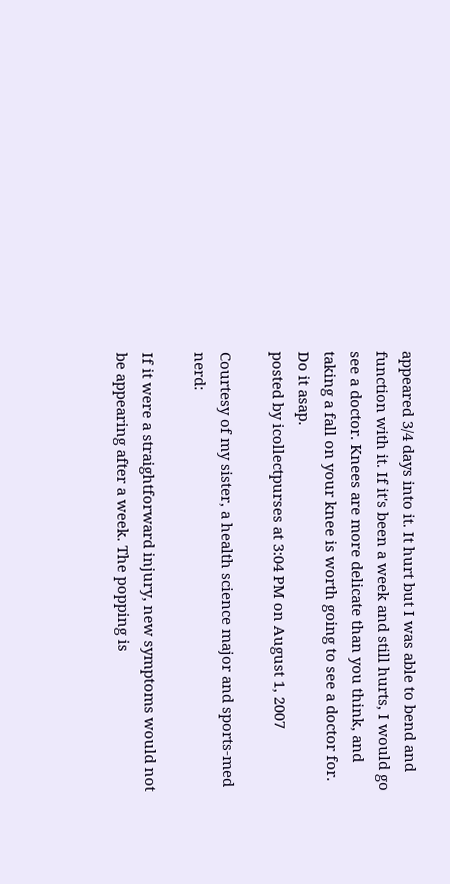appeared 3/4 days into it. It hurt but I was able to bend and function with it. If it's been a week and still hurts, I would go see a doctor. Knees are more delicate than you think, and taking a fall on your knee is worth going to see a doctor for. Do it asap.
posted by icollectpurses at 3:04 PM on August 1, 2007

Courtesy of my sister, a health science major and sports-med nerd:

If it were a straightforward injury, new symptoms would not be appearing after a week. The popping is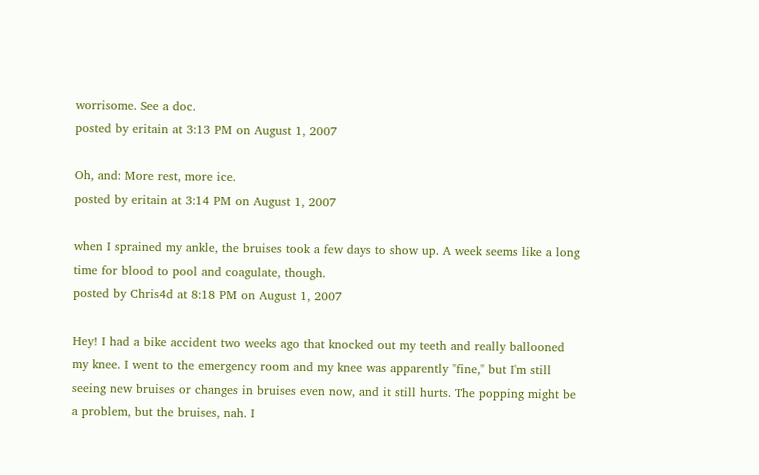worrisome. See a doc.
posted by eritain at 3:13 PM on August 1, 2007

Oh, and: More rest, more ice.
posted by eritain at 3:14 PM on August 1, 2007

when I sprained my ankle, the bruises took a few days to show up. A week seems like a long time for blood to pool and coagulate, though.
posted by Chris4d at 8:18 PM on August 1, 2007

Hey! I had a bike accident two weeks ago that knocked out my teeth and really ballooned my knee. I went to the emergency room and my knee was apparently "fine," but I'm still seeing new bruises or changes in bruises even now, and it still hurts. The popping might be a problem, but the bruises, nah. I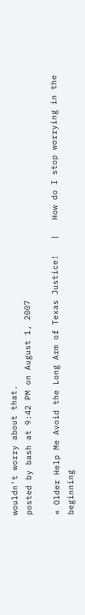wouldn't worry about that.
posted by bash at 9:42 PM on August 1, 2007

« Older Help Me Avoid the Long Arm of Texas Justice!   |   How do I stop worrying in the beginning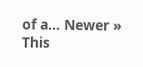of a... Newer »
This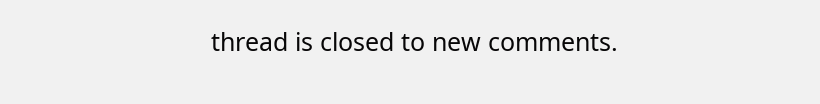thread is closed to new comments.